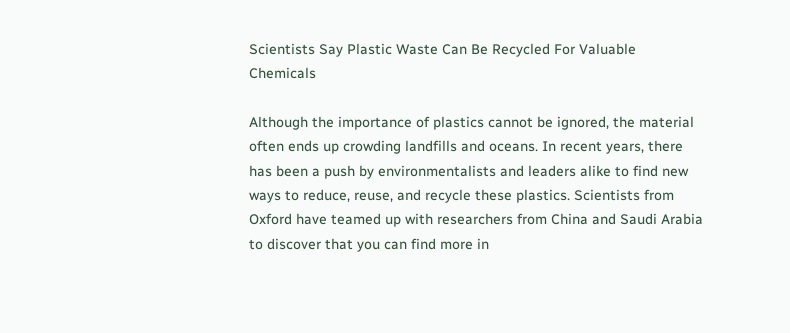Scientists Say Plastic Waste Can Be Recycled For Valuable Chemicals

Although the importance of plastics cannot be ignored, the material often ends up crowding landfills and oceans. In recent years, there has been a push by environmentalists and leaders alike to find new ways to reduce, reuse, and recycle these plastics. Scientists from Oxford have teamed up with researchers from China and Saudi Arabia to discover that you can find more in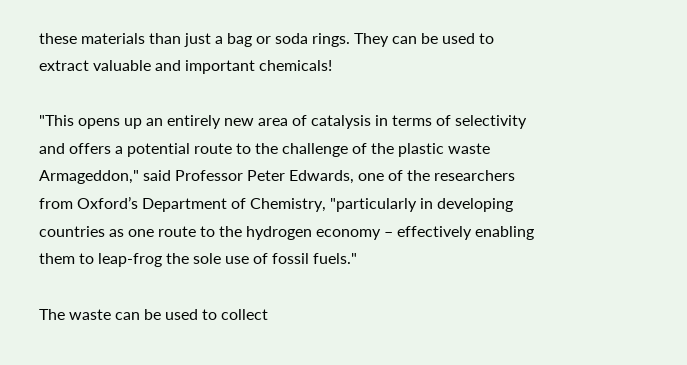these materials than just a bag or soda rings. They can be used to extract valuable and important chemicals!

"This opens up an entirely new area of catalysis in terms of selectivity and offers a potential route to the challenge of the plastic waste Armageddon," said Professor Peter Edwards, one of the researchers from Oxford’s Department of Chemistry, "particularly in developing countries as one route to the hydrogen economy – effectively enabling them to leap-frog the sole use of fossil fuels."

The waste can be used to collect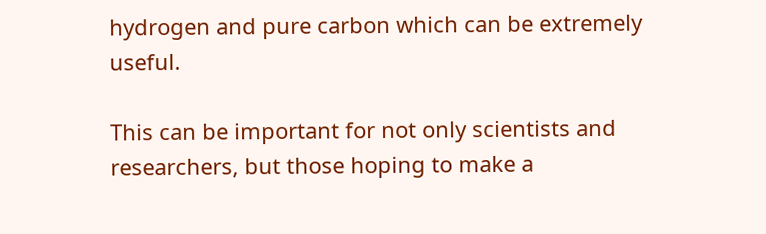hydrogen and pure carbon which can be extremely useful.

This can be important for not only scientists and researchers, but those hoping to make a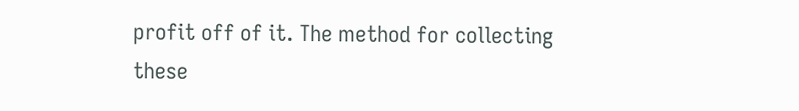profit off of it. The method for collecting these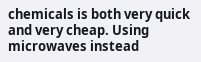chemicals is both very quick and very cheap. Using microwaves instead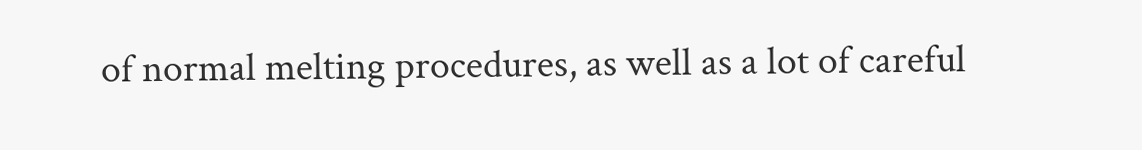of normal melting procedures, as well as a lot of careful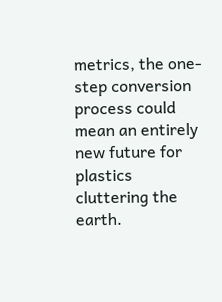metrics, the one-step conversion process could mean an entirely new future for plastics cluttering the earth.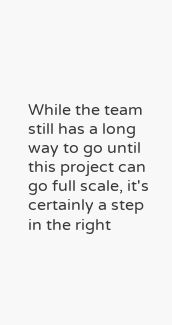While the team still has a long way to go until this project can go full scale, it's certainly a step in the right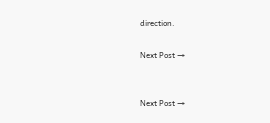direction.

Next Post →


Next Post →